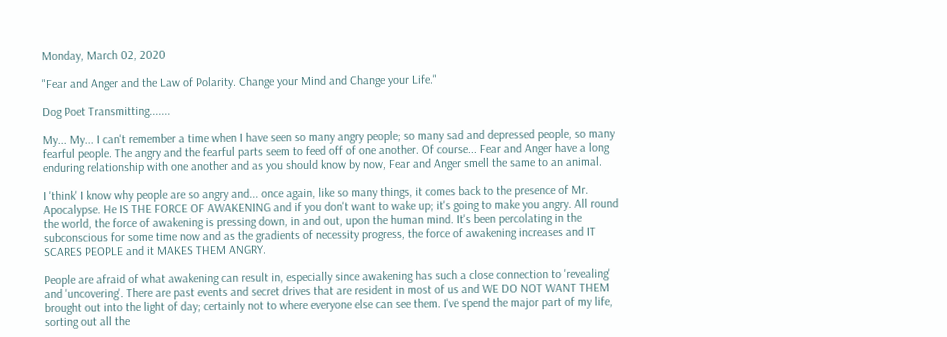Monday, March 02, 2020

"Fear and Anger and the Law of Polarity. Change your Mind and Change your Life."

Dog Poet Transmitting.......

My... My... I can't remember a time when I have seen so many angry people; so many sad and depressed people, so many fearful people. The angry and the fearful parts seem to feed off of one another. Of course... Fear and Anger have a long enduring relationship with one another and as you should know by now, Fear and Anger smell the same to an animal.

I 'think' I know why people are so angry and... once again, like so many things, it comes back to the presence of Mr. Apocalypse. He IS THE FORCE OF AWAKENING and if you don't want to wake up; it's going to make you angry. All round the world, the force of awakening is pressing down, in and out, upon the human mind. It's been percolating in the subconscious for some time now and as the gradients of necessity progress, the force of awakening increases and IT SCARES PEOPLE and it MAKES THEM ANGRY.

People are afraid of what awakening can result in, especially since awakening has such a close connection to 'revealing' and 'uncovering'. There are past events and secret drives that are resident in most of us and WE DO NOT WANT THEM brought out into the light of day; certainly not to where everyone else can see them. I've spend the major part of my life, sorting out all the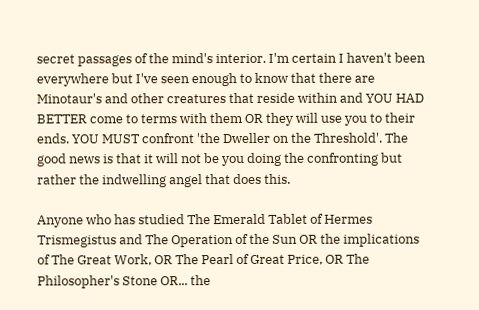secret passages of the mind's interior. I'm certain I haven't been everywhere but I've seen enough to know that there are Minotaur's and other creatures that reside within and YOU HAD BETTER come to terms with them OR they will use you to their ends. YOU MUST confront 'the Dweller on the Threshold'. The good news is that it will not be you doing the confronting but rather the indwelling angel that does this.

Anyone who has studied The Emerald Tablet of Hermes Trismegistus and The Operation of the Sun OR the implications of The Great Work, OR The Pearl of Great Price, OR The Philosopher's Stone OR... the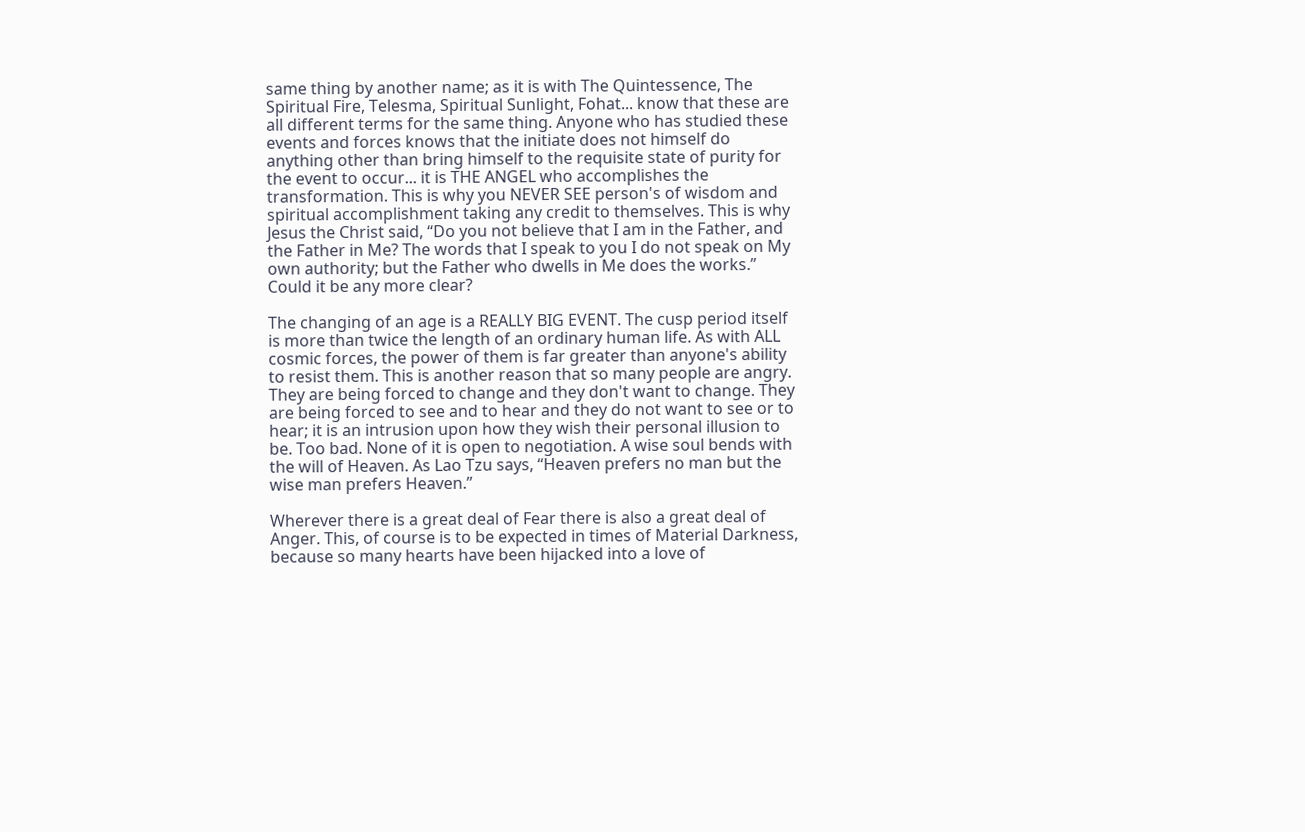same thing by another name; as it is with The Quintessence, The Spiritual Fire, Telesma, Spiritual Sunlight, Fohat... know that these are all different terms for the same thing. Anyone who has studied these events and forces knows that the initiate does not himself do anything other than bring himself to the requisite state of purity for the event to occur... it is THE ANGEL who accomplishes the transformation. This is why you NEVER SEE person's of wisdom and spiritual accomplishment taking any credit to themselves. This is why Jesus the Christ said, “Do you not believe that I am in the Father, and the Father in Me? The words that I speak to you I do not speak on My own authority; but the Father who dwells in Me does the works.” Could it be any more clear?

The changing of an age is a REALLY BIG EVENT. The cusp period itself is more than twice the length of an ordinary human life. As with ALL cosmic forces, the power of them is far greater than anyone's ability to resist them. This is another reason that so many people are angry. They are being forced to change and they don't want to change. They are being forced to see and to hear and they do not want to see or to hear; it is an intrusion upon how they wish their personal illusion to be. Too bad. None of it is open to negotiation. A wise soul bends with the will of Heaven. As Lao Tzu says, “Heaven prefers no man but the wise man prefers Heaven.”

Wherever there is a great deal of Fear there is also a great deal of Anger. This, of course is to be expected in times of Material Darkness, because so many hearts have been hijacked into a love of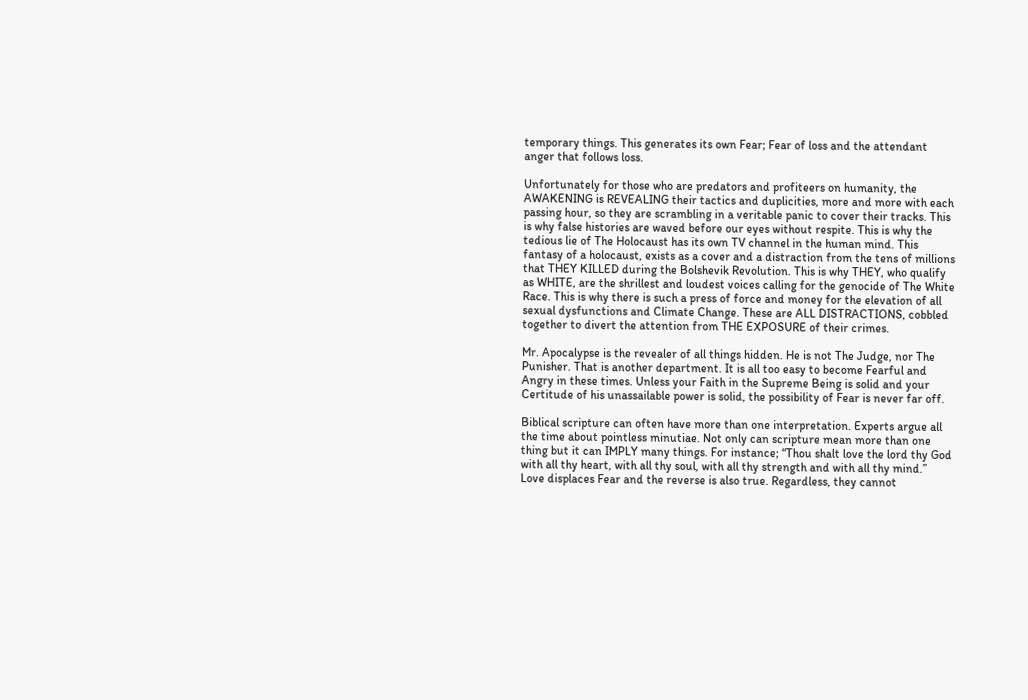temporary things. This generates its own Fear; Fear of loss and the attendant anger that follows loss.

Unfortunately for those who are predators and profiteers on humanity, the AWAKENING is REVEALING their tactics and duplicities, more and more with each passing hour, so they are scrambling in a veritable panic to cover their tracks. This is why false histories are waved before our eyes without respite. This is why the tedious lie of The Holocaust has its own TV channel in the human mind. This fantasy of a holocaust, exists as a cover and a distraction from the tens of millions that THEY KILLED during the Bolshevik Revolution. This is why THEY, who qualify as WHITE, are the shrillest and loudest voices calling for the genocide of The White Race. This is why there is such a press of force and money for the elevation of all sexual dysfunctions and Climate Change. These are ALL DISTRACTIONS, cobbled together to divert the attention from THE EXPOSURE of their crimes.

Mr. Apocalypse is the revealer of all things hidden. He is not The Judge, nor The Punisher. That is another department. It is all too easy to become Fearful and Angry in these times. Unless your Faith in the Supreme Being is solid and your Certitude of his unassailable power is solid, the possibility of Fear is never far off.

Biblical scripture can often have more than one interpretation. Experts argue all the time about pointless minutiae. Not only can scripture mean more than one thing but it can IMPLY many things. For instance; “Thou shalt love the lord thy God with all thy heart, with all thy soul, with all thy strength and with all thy mind.” Love displaces Fear and the reverse is also true. Regardless, they cannot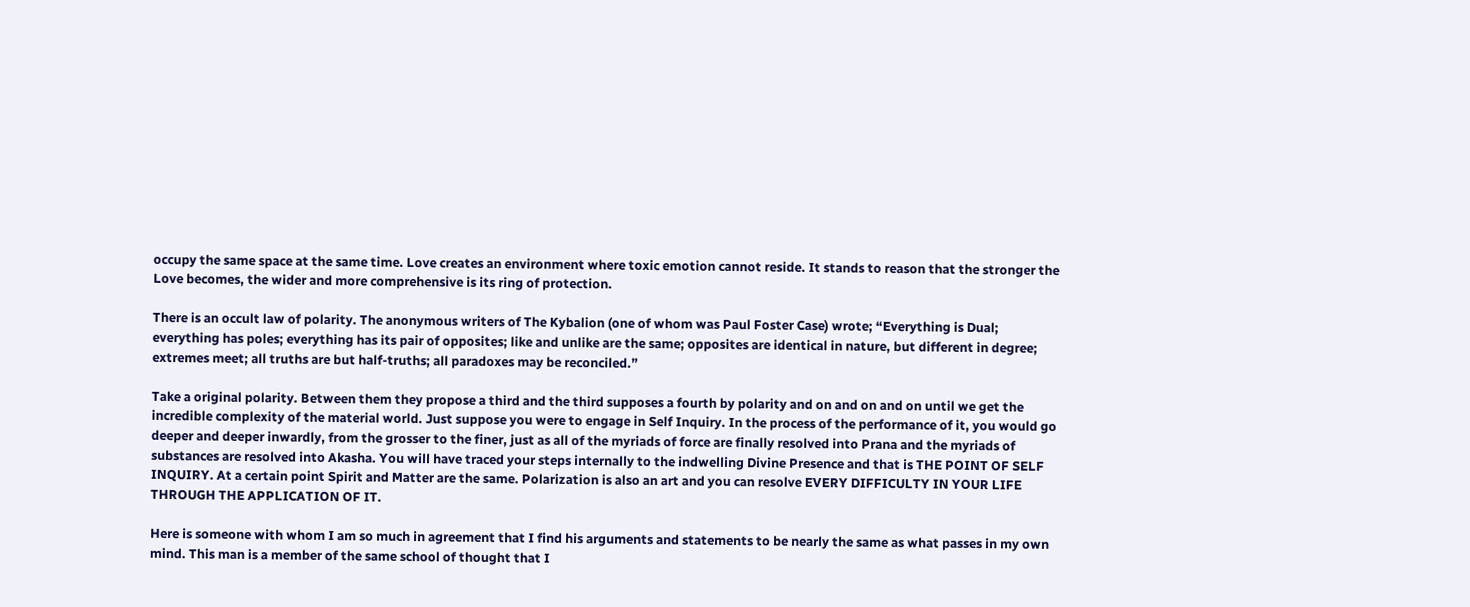occupy the same space at the same time. Love creates an environment where toxic emotion cannot reside. It stands to reason that the stronger the Love becomes, the wider and more comprehensive is its ring of protection.

There is an occult law of polarity. The anonymous writers of The Kybalion (one of whom was Paul Foster Case) wrote; “Everything is Dual; everything has poles; everything has its pair of opposites; like and unlike are the same; opposites are identical in nature, but different in degree; extremes meet; all truths are but half-truths; all paradoxes may be reconciled.”

Take a original polarity. Between them they propose a third and the third supposes a fourth by polarity and on and on and on until we get the incredible complexity of the material world. Just suppose you were to engage in Self Inquiry. In the process of the performance of it, you would go deeper and deeper inwardly, from the grosser to the finer, just as all of the myriads of force are finally resolved into Prana and the myriads of substances are resolved into Akasha. You will have traced your steps internally to the indwelling Divine Presence and that is THE POINT OF SELF INQUIRY. At a certain point Spirit and Matter are the same. Polarization is also an art and you can resolve EVERY DIFFICULTY IN YOUR LIFE THROUGH THE APPLICATION OF IT.

Here is someone with whom I am so much in agreement that I find his arguments and statements to be nearly the same as what passes in my own mind. This man is a member of the same school of thought that I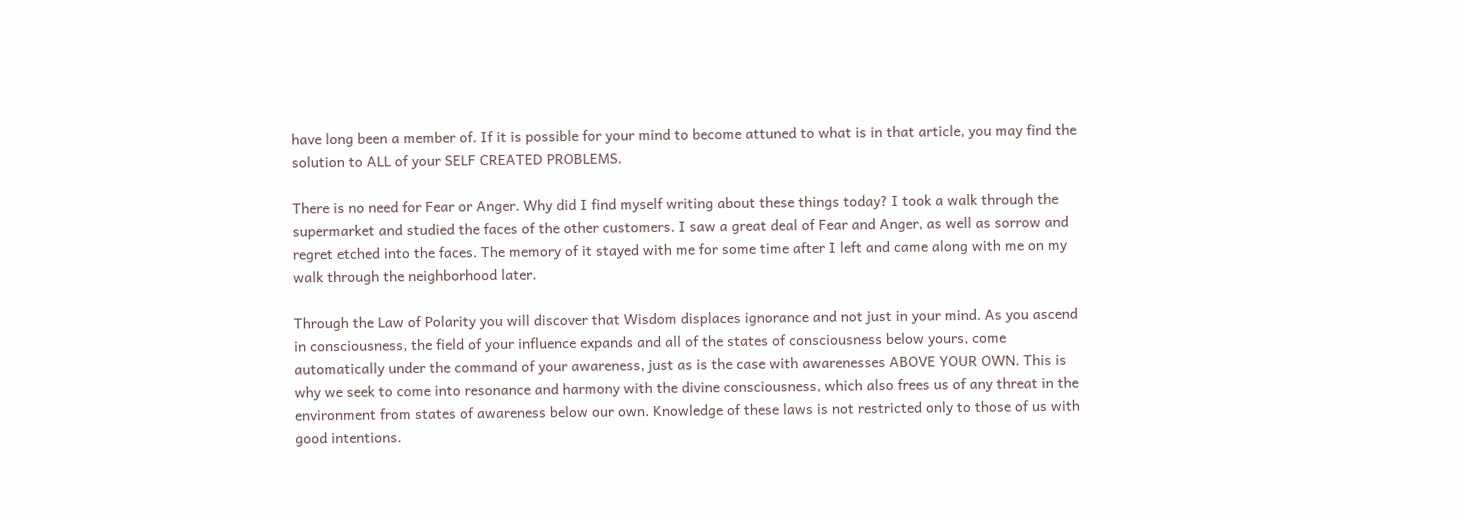have long been a member of. If it is possible for your mind to become attuned to what is in that article, you may find the solution to ALL of your SELF CREATED PROBLEMS.

There is no need for Fear or Anger. Why did I find myself writing about these things today? I took a walk through the supermarket and studied the faces of the other customers. I saw a great deal of Fear and Anger, as well as sorrow and regret etched into the faces. The memory of it stayed with me for some time after I left and came along with me on my walk through the neighborhood later.

Through the Law of Polarity you will discover that Wisdom displaces ignorance and not just in your mind. As you ascend in consciousness, the field of your influence expands and all of the states of consciousness below yours, come automatically under the command of your awareness, just as is the case with awarenesses ABOVE YOUR OWN. This is why we seek to come into resonance and harmony with the divine consciousness, which also frees us of any threat in the environment from states of awareness below our own. Knowledge of these laws is not restricted only to those of us with good intentions.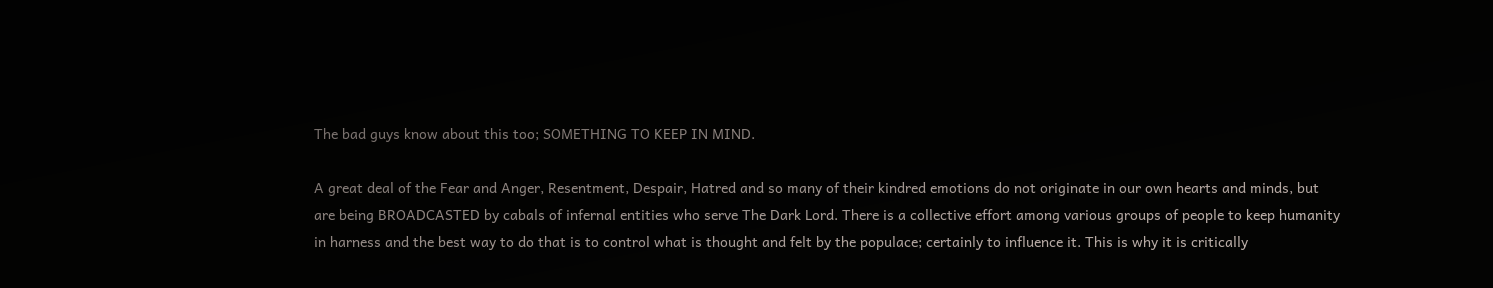The bad guys know about this too; SOMETHING TO KEEP IN MIND.

A great deal of the Fear and Anger, Resentment, Despair, Hatred and so many of their kindred emotions do not originate in our own hearts and minds, but are being BROADCASTED by cabals of infernal entities who serve The Dark Lord. There is a collective effort among various groups of people to keep humanity in harness and the best way to do that is to control what is thought and felt by the populace; certainly to influence it. This is why it is critically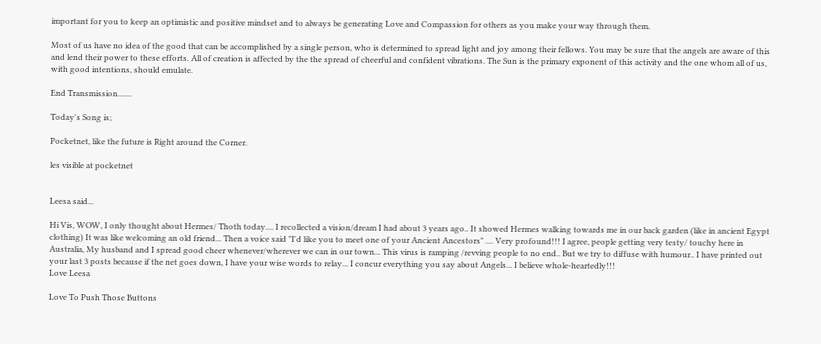important for you to keep an optimistic and positive mindset and to always be generating Love and Compassion for others as you make your way through them.

Most of us have no idea of the good that can be accomplished by a single person, who is determined to spread light and joy among their fellows. You may be sure that the angels are aware of this and lend their power to these efforts. All of creation is affected by the the spread of cheerful and confident vibrations. The Sun is the primary exponent of this activity and the one whom all of us, with good intentions, should emulate.

End Transmission.......

Today's Song is;

Pocketnet, like the future is Right around the Corner.

les visible at pocketnet


Leesa said...

Hi Vis, WOW, I only thought about Hermes/ Thoth today.... I recollected a vision/dream I had about 3 years ago.. It showed Hermes walking towards me in our back garden (like in ancient Egypt clothing) It was like welcoming an old friend... Then a voice said "I'd like you to meet one of your Ancient Ancestors" .... Very profound!!! I agree, people getting very testy/ touchy here in Australia, My husband and I spread good cheer whenever/wherever we can in our town... This virus is ramping /revving people to no end.. But we try to diffuse with humour.. I have printed out your last 3 posts because if the net goes down, I have your wise words to relay... I concur everything you say about Angels... I believe whole-heartedly!!!
Love Leesa

Love To Push Those Buttons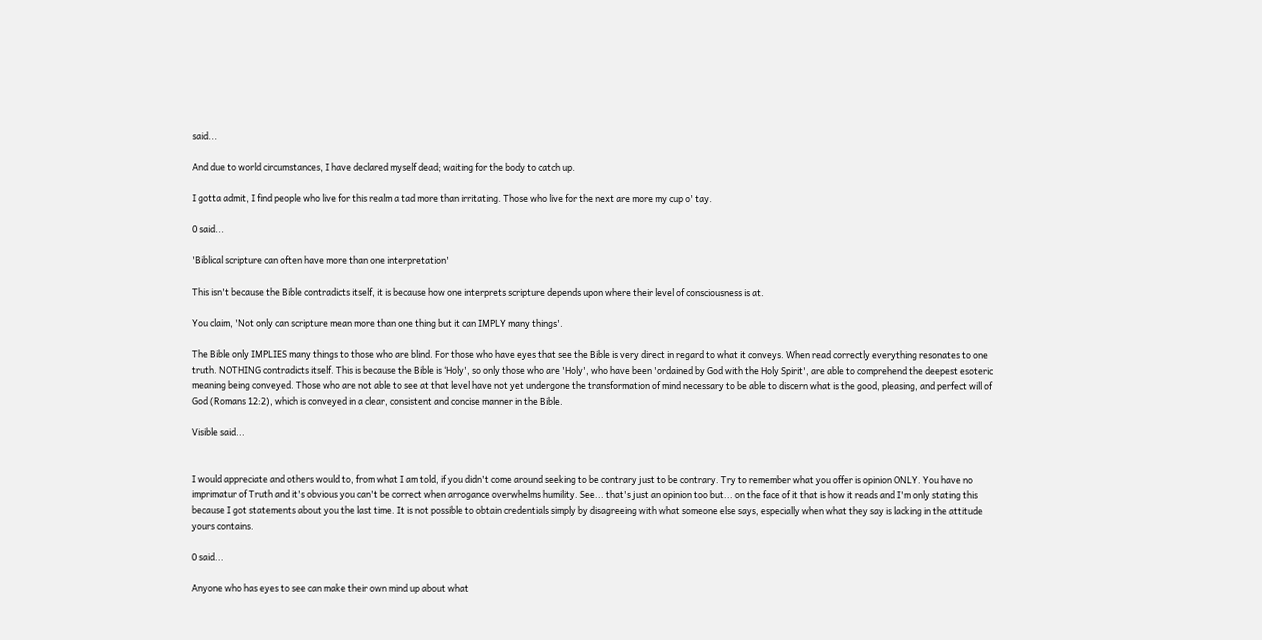said...

And due to world circumstances, I have declared myself dead; waiting for the body to catch up.

I gotta admit, I find people who live for this realm a tad more than irritating. Those who live for the next are more my cup o' tay.

0 said...

'Biblical scripture can often have more than one interpretation'

This isn't because the Bible contradicts itself, it is because how one interprets scripture depends upon where their level of consciousness is at.

You claim, 'Not only can scripture mean more than one thing but it can IMPLY many things'.

The Bible only IMPLIES many things to those who are blind. For those who have eyes that see the Bible is very direct in regard to what it conveys. When read correctly everything resonates to one truth. NOTHING contradicts itself. This is because the Bible is ‘Holy', so only those who are 'Holy', who have been 'ordained by God with the Holy Spirit', are able to comprehend the deepest esoteric meaning being conveyed. Those who are not able to see at that level have not yet undergone the transformation of mind necessary to be able to discern what is the good, pleasing, and perfect will of God (Romans 12:2), which is conveyed in a clear, consistent and concise manner in the Bible.

Visible said...


I would appreciate and others would to, from what I am told, if you didn't come around seeking to be contrary just to be contrary. Try to remember what you offer is opinion ONLY. You have no imprimatur of Truth and it's obvious you can't be correct when arrogance overwhelms humility. See... that's just an opinion too but... on the face of it that is how it reads and I'm only stating this because I got statements about you the last time. It is not possible to obtain credentials simply by disagreeing with what someone else says, especially when what they say is lacking in the attitude yours contains.

0 said...

Anyone who has eyes to see can make their own mind up about what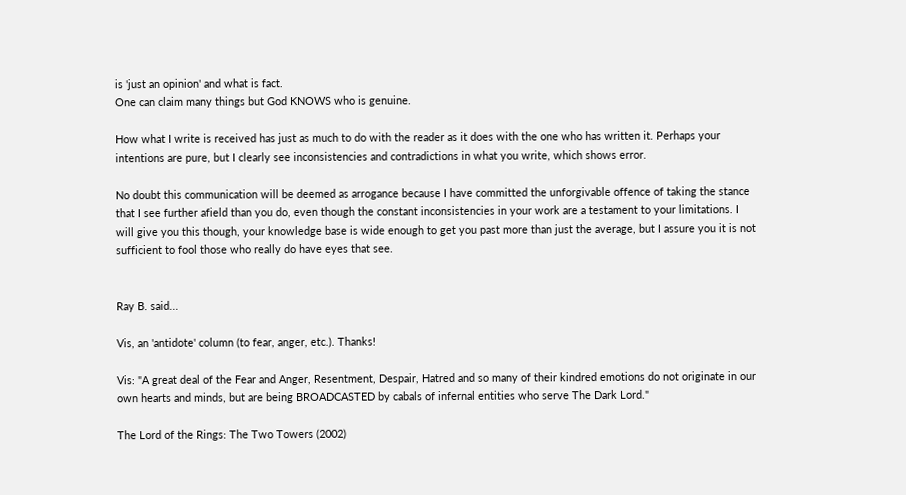is 'just an opinion' and what is fact.
One can claim many things but God KNOWS who is genuine.

How what I write is received has just as much to do with the reader as it does with the one who has written it. Perhaps your intentions are pure, but I clearly see inconsistencies and contradictions in what you write, which shows error.

No doubt this communication will be deemed as arrogance because I have committed the unforgivable offence of taking the stance that I see further afield than you do, even though the constant inconsistencies in your work are a testament to your limitations. I will give you this though, your knowledge base is wide enough to get you past more than just the average, but I assure you it is not sufficient to fool those who really do have eyes that see.


Ray B. said...

Vis, an 'antidote' column (to fear, anger, etc.). Thanks!

Vis: "A great deal of the Fear and Anger, Resentment, Despair, Hatred and so many of their kindred emotions do not originate in our own hearts and minds, but are being BROADCASTED by cabals of infernal entities who serve The Dark Lord."

The Lord of the Rings: The Two Towers (2002)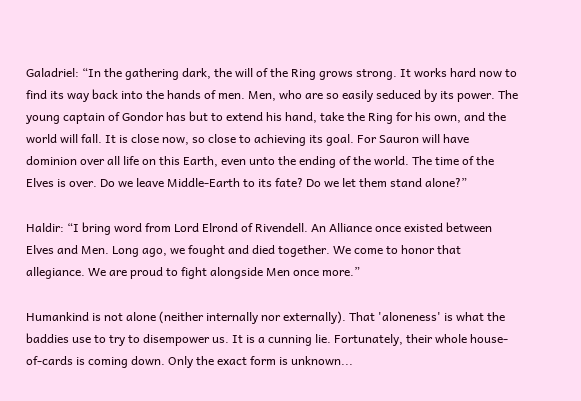Galadriel: “In the gathering dark, the will of the Ring grows strong. It works hard now to find its way back into the hands of men. Men, who are so easily seduced by its power. The young captain of Gondor has but to extend his hand, take the Ring for his own, and the world will fall. It is close now, so close to achieving its goal. For Sauron will have dominion over all life on this Earth, even unto the ending of the world. The time of the Elves is over. Do we leave Middle-Earth to its fate? Do we let them stand alone?”

Haldir: “I bring word from Lord Elrond of Rivendell. An Alliance once existed between Elves and Men. Long ago, we fought and died together. We come to honor that allegiance. We are proud to fight alongside Men once more.”

Humankind is not alone (neither internally nor externally). That 'aloneness' is what the baddies use to try to disempower us. It is a cunning lie. Fortunately, their whole house-of-cards is coming down. Only the exact form is unknown...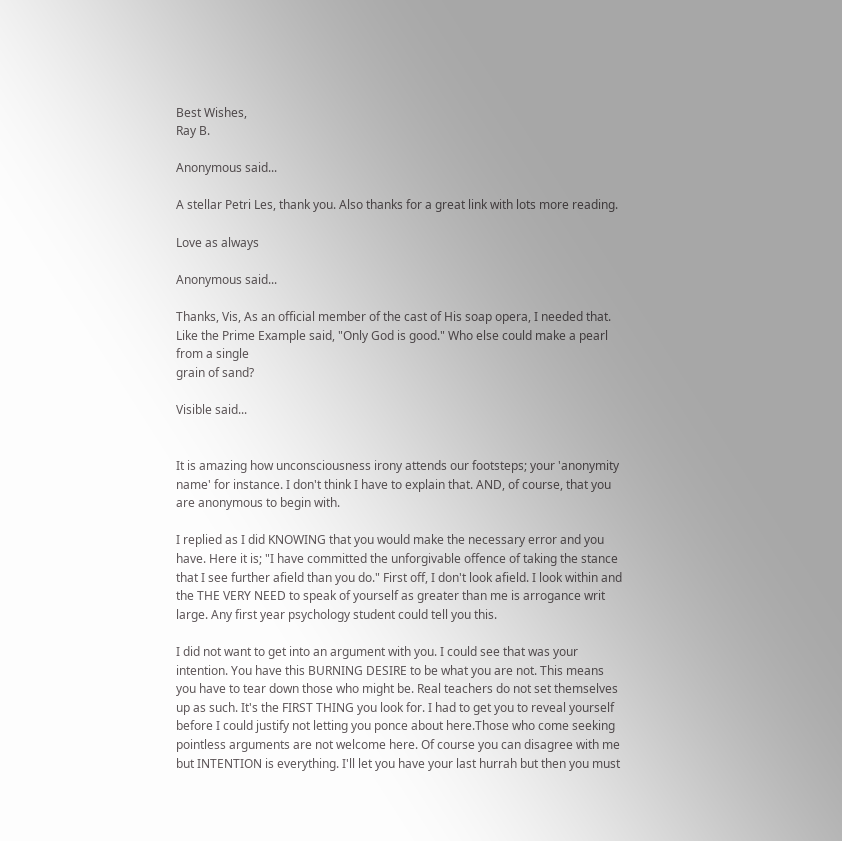Best Wishes,
Ray B.

Anonymous said...

A stellar Petri Les, thank you. Also thanks for a great link with lots more reading.

Love as always

Anonymous said...

Thanks, Vis, As an official member of the cast of His soap opera, I needed that.
Like the Prime Example said, "Only God is good." Who else could make a pearl from a single
grain of sand?

Visible said...


It is amazing how unconsciousness irony attends our footsteps; your 'anonymity name' for instance. I don't think I have to explain that. AND, of course, that you are anonymous to begin with.

I replied as I did KNOWING that you would make the necessary error and you have. Here it is; "I have committed the unforgivable offence of taking the stance that I see further afield than you do." First off, I don't look afield. I look within and the THE VERY NEED to speak of yourself as greater than me is arrogance writ large. Any first year psychology student could tell you this.

I did not want to get into an argument with you. I could see that was your intention. You have this BURNING DESIRE to be what you are not. This means you have to tear down those who might be. Real teachers do not set themselves up as such. It's the FIRST THING you look for. I had to get you to reveal yourself before I could justify not letting you ponce about here.Those who come seeking pointless arguments are not welcome here. Of course you can disagree with me but INTENTION is everything. I'll let you have your last hurrah but then you must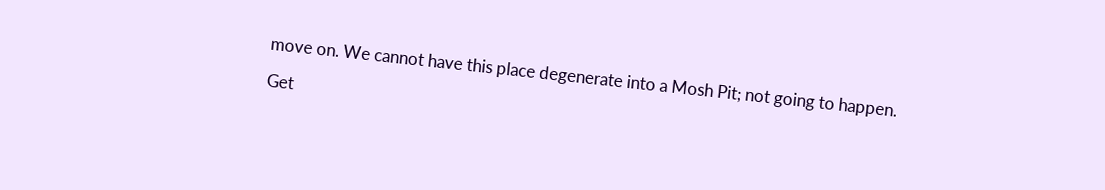move on. We cannot have this place degenerate into a Mosh Pit; not going to happen.

Get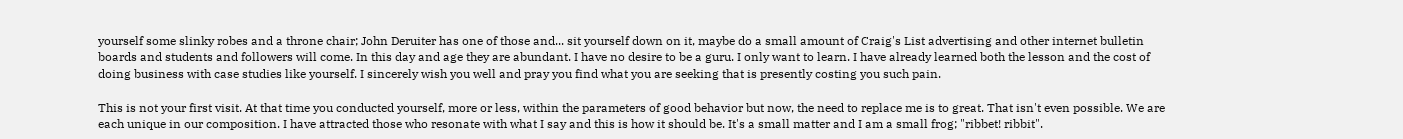yourself some slinky robes and a throne chair; John Deruiter has one of those and... sit yourself down on it, maybe do a small amount of Craig's List advertising and other internet bulletin boards and students and followers will come. In this day and age they are abundant. I have no desire to be a guru. I only want to learn. I have already learned both the lesson and the cost of doing business with case studies like yourself. I sincerely wish you well and pray you find what you are seeking that is presently costing you such pain.

This is not your first visit. At that time you conducted yourself, more or less, within the parameters of good behavior but now, the need to replace me is to great. That isn't even possible. We are each unique in our composition. I have attracted those who resonate with what I say and this is how it should be. It's a small matter and I am a small frog; "ribbet! ribbit".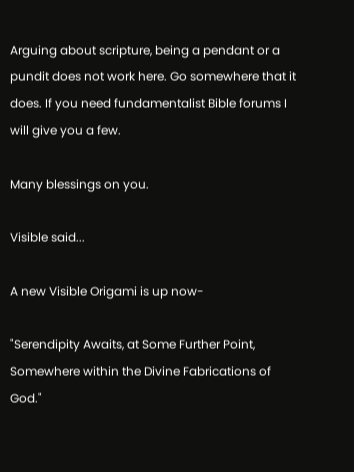Arguing about scripture, being a pendant or a pundit does not work here. Go somewhere that it does. If you need fundamentalist Bible forums I will give you a few.

Many blessings on you.

Visible said...

A new Visible Origami is up now-

"Serendipity Awaits, at Some Further Point, Somewhere within the Divine Fabrications of God."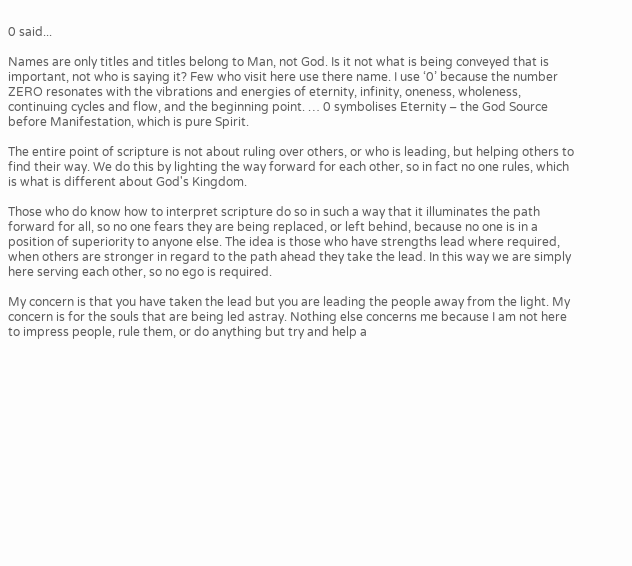0 said...

Names are only titles and titles belong to Man, not God. Is it not what is being conveyed that is important, not who is saying it? Few who visit here use there name. I use ‘0’ because the number ZERO resonates with the vibrations and energies of eternity, infinity, oneness, wholeness, continuing cycles and flow, and the beginning point. … 0 symbolises Eternity – the God Source before Manifestation, which is pure Spirit.

The entire point of scripture is not about ruling over others, or who is leading, but helping others to find their way. We do this by lighting the way forward for each other, so in fact no one rules, which is what is different about God's Kingdom.

Those who do know how to interpret scripture do so in such a way that it illuminates the path forward for all, so no one fears they are being replaced, or left behind, because no one is in a position of superiority to anyone else. The idea is those who have strengths lead where required, when others are stronger in regard to the path ahead they take the lead. In this way we are simply here serving each other, so no ego is required.

My concern is that you have taken the lead but you are leading the people away from the light. My concern is for the souls that are being led astray. Nothing else concerns me because I am not here to impress people, rule them, or do anything but try and help a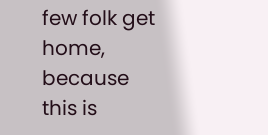few folk get home, because this is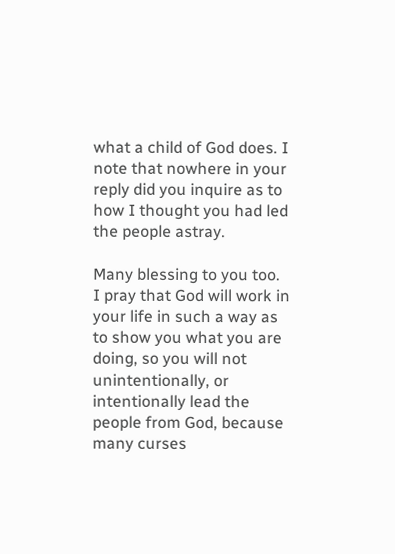what a child of God does. I note that nowhere in your reply did you inquire as to how I thought you had led the people astray.

Many blessing to you too. I pray that God will work in your life in such a way as to show you what you are doing, so you will not unintentionally, or intentionally lead the people from God, because many curses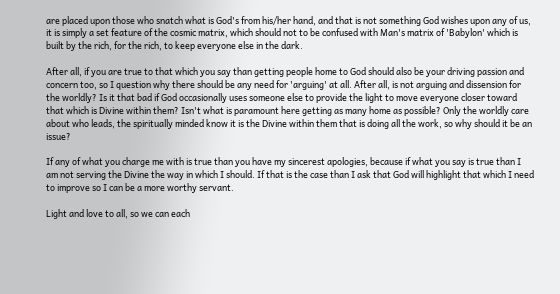are placed upon those who snatch what is God's from his/her hand, and that is not something God wishes upon any of us, it is simply a set feature of the cosmic matrix, which should not to be confused with Man's matrix of 'Babylon' which is built by the rich, for the rich, to keep everyone else in the dark.

After all, if you are true to that which you say than getting people home to God should also be your driving passion and concern too, so I question why there should be any need for 'arguing' at all. After all, is not arguing and dissension for the worldly? Is it that bad if God occasionally uses someone else to provide the light to move everyone closer toward that which is Divine within them? Isn't what is paramount here getting as many home as possible? Only the worldly care about who leads, the spiritually minded know it is the Divine within them that is doing all the work, so why should it be an issue?

If any of what you charge me with is true than you have my sincerest apologies, because if what you say is true than I am not serving the Divine the way in which I should. If that is the case than I ask that God will highlight that which I need to improve so I can be a more worthy servant.

Light and love to all, so we can each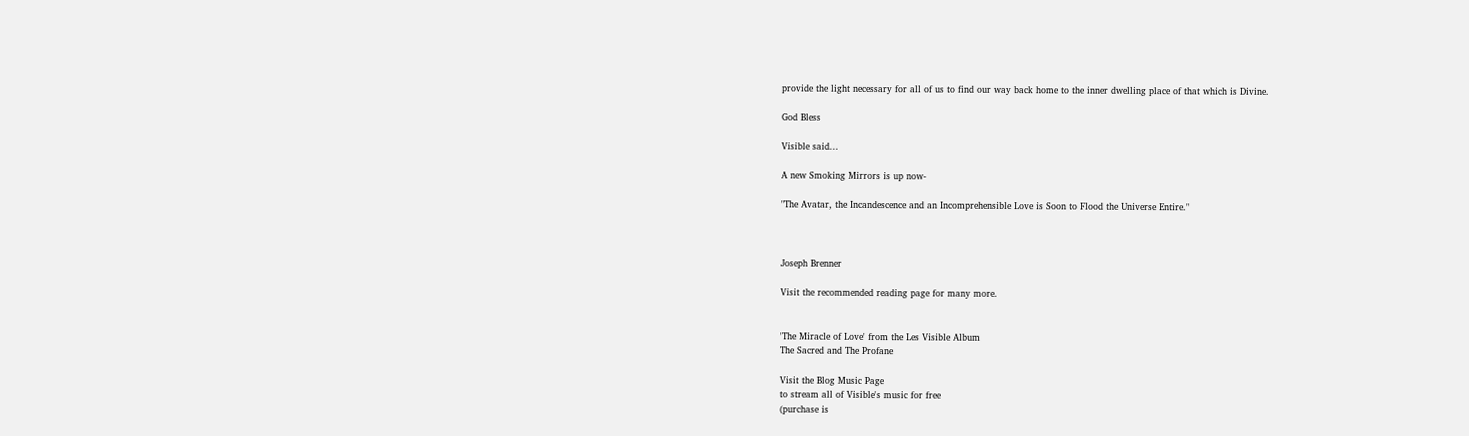provide the light necessary for all of us to find our way back home to the inner dwelling place of that which is Divine.

God Bless

Visible said...

A new Smoking Mirrors is up now-

"The Avatar, the Incandescence and an Incomprehensible Love is Soon to Flood the Universe Entire."



Joseph Brenner

Visit the recommended reading page for many more.


'The Miracle of Love' from the Les Visible Album
The Sacred and The Profane

Visit the Blog Music Page
to stream all of Visible's music for free
(purchase is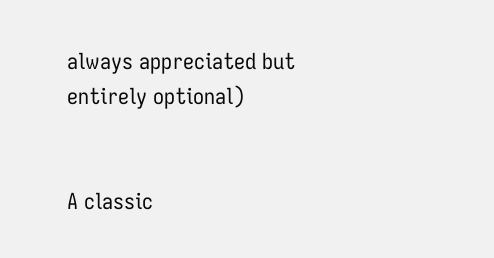always appreciated but entirely optional)


A classic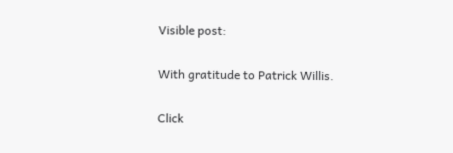Visible post:

With gratitude to Patrick Willis.

Click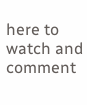here to watch and comment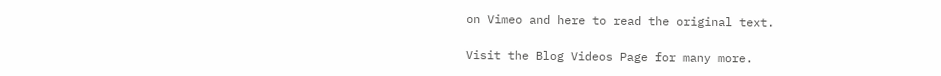on Vimeo and here to read the original text.

Visit the Blog Videos Page for many more.